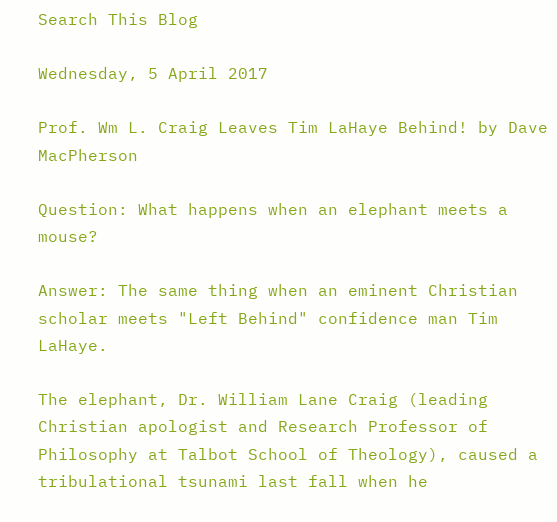Search This Blog

Wednesday, 5 April 2017

Prof. Wm L. Craig Leaves Tim LaHaye Behind! by Dave MacPherson

Question: What happens when an elephant meets a mouse?

Answer: The same thing when an eminent Christian scholar meets "Left Behind" confidence man Tim LaHaye.

The elephant, Dr. William Lane Craig (leading Christian apologist and Research Professor of Philosophy at Talbot School of Theology), caused a tribulational tsunami last fall when he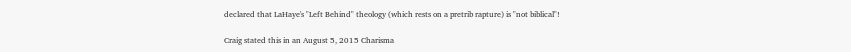declared that LaHaye's "Left Behind" theology (which rests on a pretrib rapture) is "not biblical"!

Craig stated this in an August 5, 2015 Charisma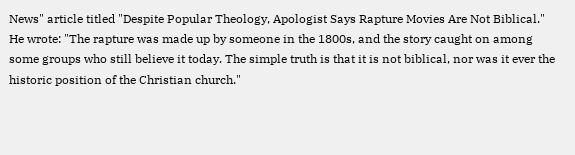News" article titled "Despite Popular Theology, Apologist Says Rapture Movies Are Not Biblical."  He wrote: "The rapture was made up by someone in the 1800s, and the story caught on among some groups who still believe it today. The simple truth is that it is not biblical, nor was it ever the historic position of the Christian church."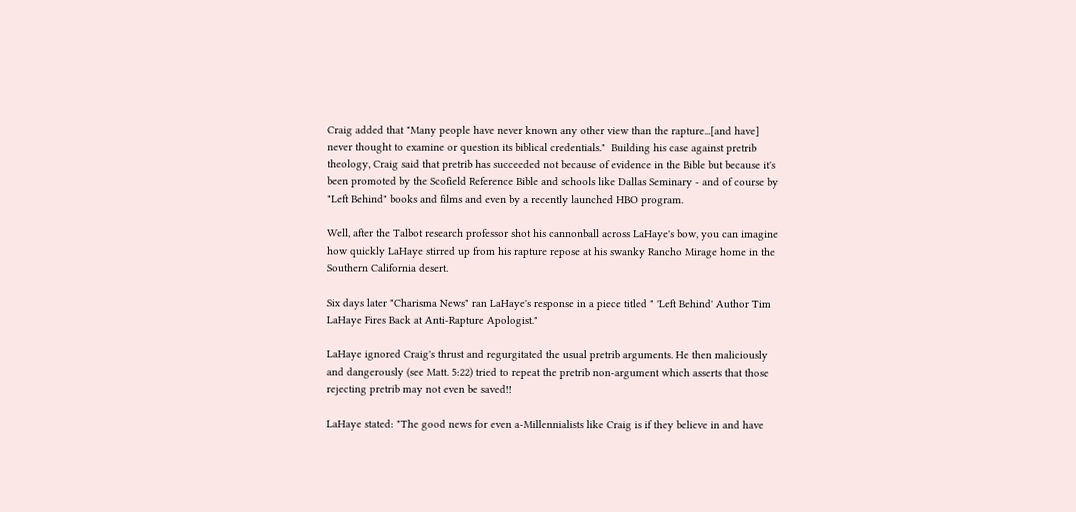Craig added that "Many people have never known any other view than the rapture...[and have] never thought to examine or question its biblical credentials."  Building his case against pretrib theology, Craig said that pretrib has succeeded not because of evidence in the Bible but because it's been promoted by the Scofield Reference Bible and schools like Dallas Seminary - and of course by "Left Behind" books and films and even by a recently launched HBO program.

Well, after the Talbot research professor shot his cannonball across LaHaye's bow, you can imagine how quickly LaHaye stirred up from his rapture repose at his swanky Rancho Mirage home in the Southern California desert.

Six days later "Charisma News" ran LaHaye's response in a piece titled " 'Left Behind' Author Tim LaHaye Fires Back at Anti-Rapture Apologist."

LaHaye ignored Craig's thrust and regurgitated the usual pretrib arguments. He then maliciously and dangerously (see Matt. 5:22) tried to repeat the pretrib non-argument which asserts that those rejecting pretrib may not even be saved!!

LaHaye stated: "The good news for even a-Millennialists like Craig is if they believe in and have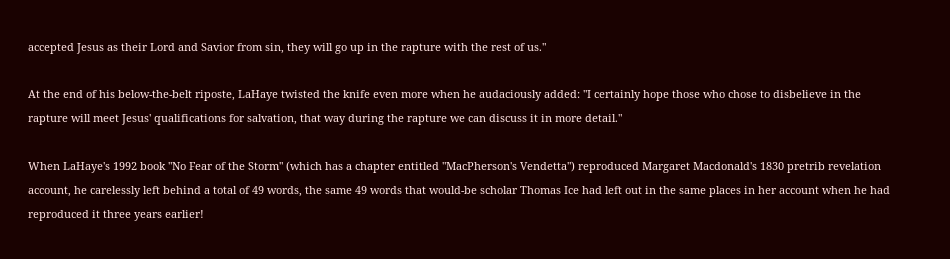accepted Jesus as their Lord and Savior from sin, they will go up in the rapture with the rest of us."

At the end of his below-the-belt riposte, LaHaye twisted the knife even more when he audaciously added: "I certainly hope those who chose to disbelieve in the rapture will meet Jesus' qualifications for salvation, that way during the rapture we can discuss it in more detail."

When LaHaye's 1992 book "No Fear of the Storm" (which has a chapter entitled "MacPherson's Vendetta") reproduced Margaret Macdonald's 1830 pretrib revelation account, he carelessly left behind a total of 49 words, the same 49 words that would-be scholar Thomas Ice had left out in the same places in her account when he had reproduced it three years earlier!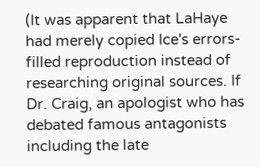(It was apparent that LaHaye had merely copied Ice's errors-filled reproduction instead of researching original sources. If Dr. Craig, an apologist who has debated famous antagonists including the late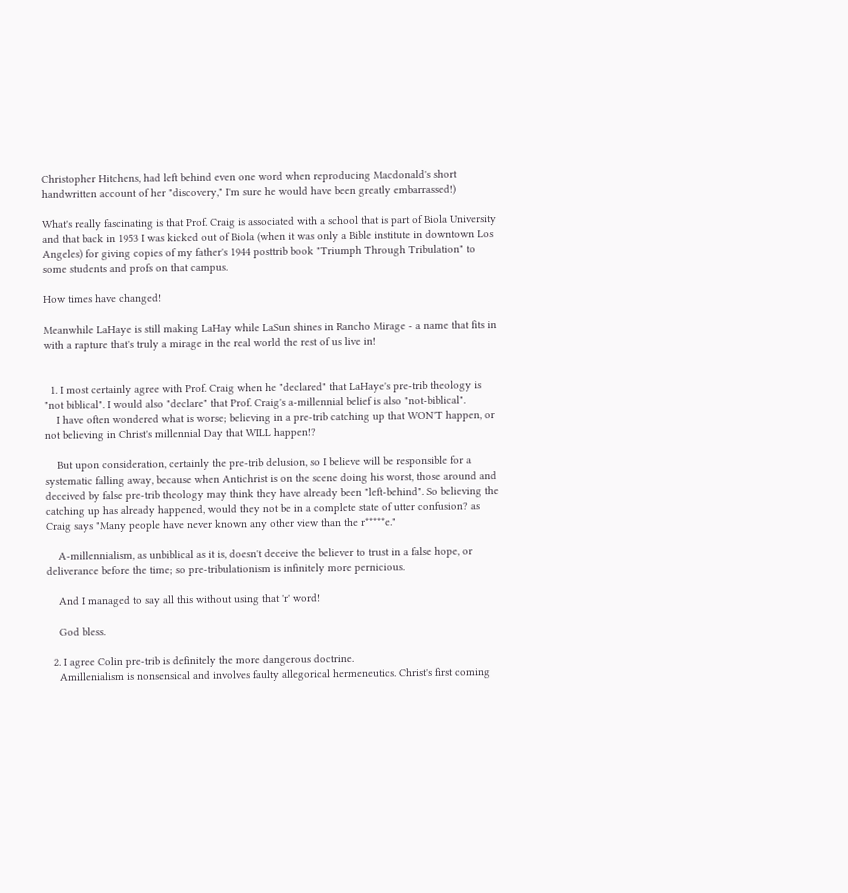Christopher Hitchens, had left behind even one word when reproducing Macdonald's short handwritten account of her "discovery," I'm sure he would have been greatly embarrassed!)

What's really fascinating is that Prof. Craig is associated with a school that is part of Biola University and that back in 1953 I was kicked out of Biola (when it was only a Bible institute in downtown Los Angeles) for giving copies of my father's 1944 posttrib book "Triumph Through Tribulation" to some students and profs on that campus.

How times have changed!

Meanwhile LaHaye is still making LaHay while LaSun shines in Rancho Mirage - a name that fits in with a rapture that's truly a mirage in the real world the rest of us live in!


  1. I most certainly agree with Prof. Craig when he "declared" that LaHaye's pre-trib theology is "not biblical". I would also "declare" that Prof. Craig's a-millennial belief is also "not-biblical".
    I have often wondered what is worse; believing in a pre-trib catching up that WON'T happen, or not believing in Christ's millennial Day that WILL happen!?

    But upon consideration, certainly the pre-trib delusion, so I believe will be responsible for a systematic falling away, because when Antichrist is on the scene doing his worst, those around and deceived by false pre-trib theology may think they have already been "left-behind". So believing the catching up has already happened, would they not be in a complete state of utter confusion? as Craig says "Many people have never known any other view than the r*****e."

    A-millennialism, as unbiblical as it is, doesn't deceive the believer to trust in a false hope, or deliverance before the time; so pre-tribulationism is infinitely more pernicious.

    And I managed to say all this without using that 'r' word!

    God bless.

  2. I agree Colin pre-trib is definitely the more dangerous doctrine.
    Amillenialism is nonsensical and involves faulty allegorical hermeneutics. Christ's first coming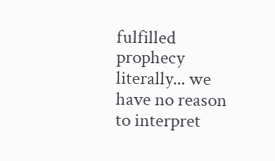fulfilled prophecy literally... we have no reason to interpret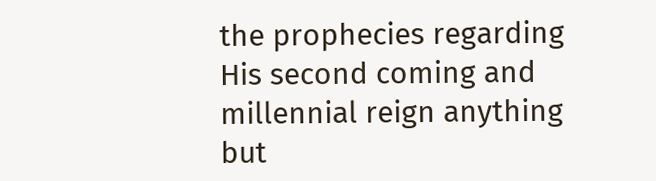the prophecies regarding His second coming and millennial reign anything but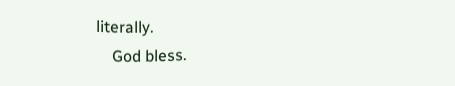literally.
    God bless.